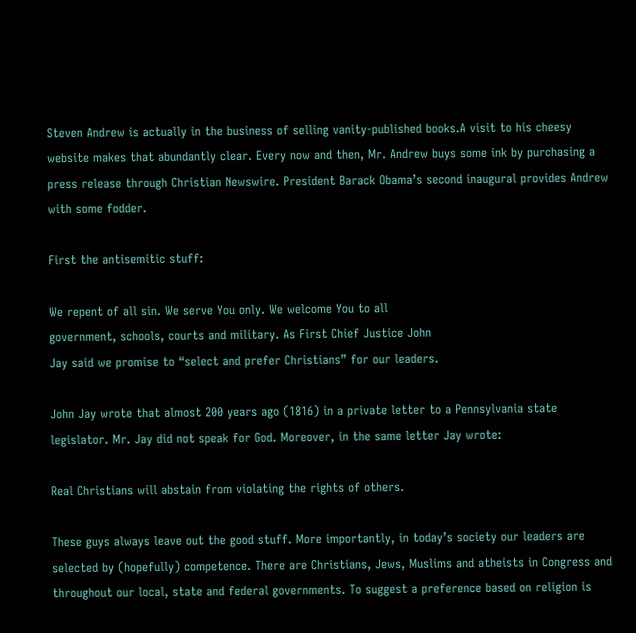Steven Andrew is actually in the business of selling vanity-published books.A visit to his cheesy website makes that abundantly clear. Every now and then, Mr. Andrew buys some ink by purchasing a press release through Christian Newswire. President Barack Obama’s second inaugural provides Andrew with some fodder.

First the antisemitic stuff:

We repent of all sin. We serve You only. We welcome You to all
government, schools, courts and military. As First Chief Justice John
Jay said we promise to “select and prefer Christians” for our leaders.

John Jay wrote that almost 200 years ago (1816) in a private letter to a Pennsylvania state legislator. Mr. Jay did not speak for God. Moreover, in the same letter Jay wrote:

Real Christians will abstain from violating the rights of others.

These guys always leave out the good stuff. More importantly, in today’s society our leaders are selected by (hopefully) competence. There are Christians, Jews, Muslims and atheists in Congress and throughout our local, state and federal governments. To suggest a preference based on religion is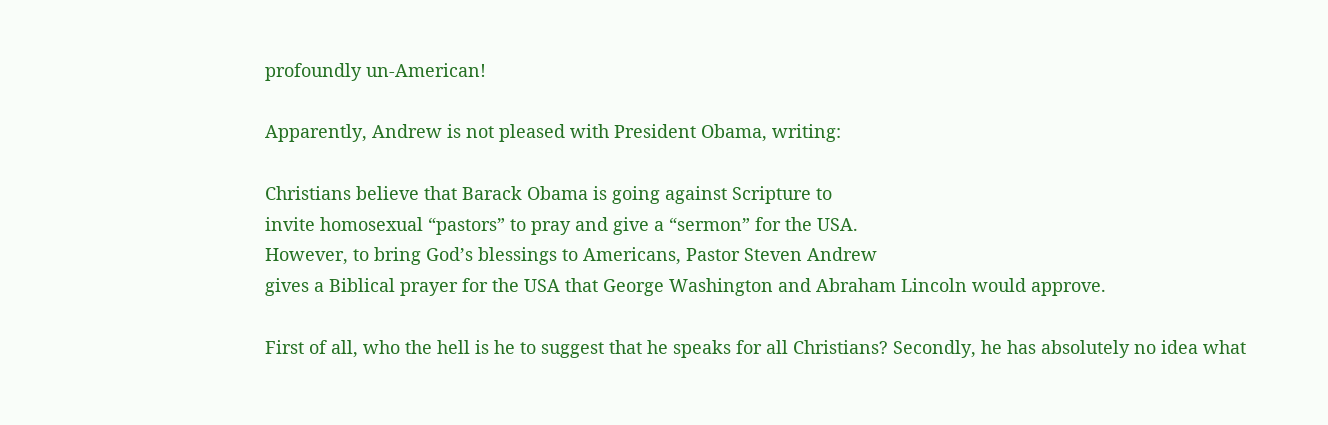profoundly un-American!

Apparently, Andrew is not pleased with President Obama, writing:

Christians believe that Barack Obama is going against Scripture to
invite homosexual “pastors” to pray and give a “sermon” for the USA.
However, to bring God’s blessings to Americans, Pastor Steven Andrew
gives a Biblical prayer for the USA that George Washington and Abraham Lincoln would approve.

First of all, who the hell is he to suggest that he speaks for all Christians? Secondly, he has absolutely no idea what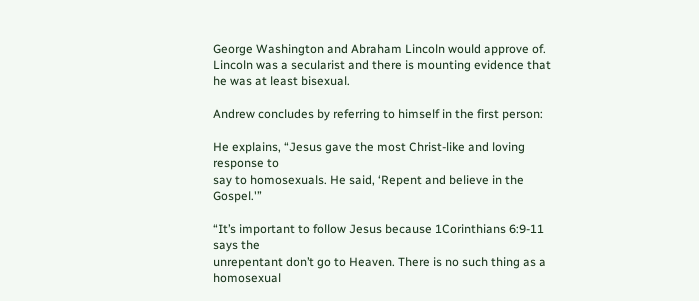George Washington and Abraham Lincoln would approve of. Lincoln was a secularist and there is mounting evidence that he was at least bisexual.

Andrew concludes by referring to himself in the first person:

He explains, “Jesus gave the most Christ-like and loving response to
say to homosexuals. He said, ‘Repent and believe in the Gospel.'”

“It’s important to follow Jesus because 1Corinthians 6:9-11 says the
unrepentant don’t go to Heaven. There is no such thing as a homosexual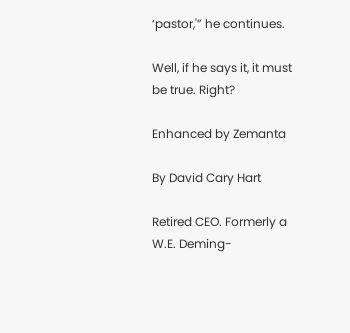‘pastor,'” he continues.

Well, if he says it, it must be true. Right?

Enhanced by Zemanta

By David Cary Hart

Retired CEO. Formerly a W.E. Deming-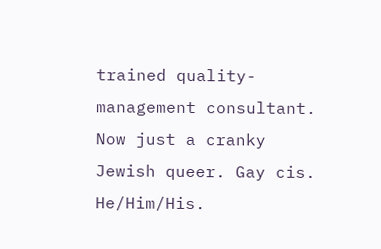trained quality-management consultant. Now just a cranky Jewish queer. Gay cis. He/Him/His.